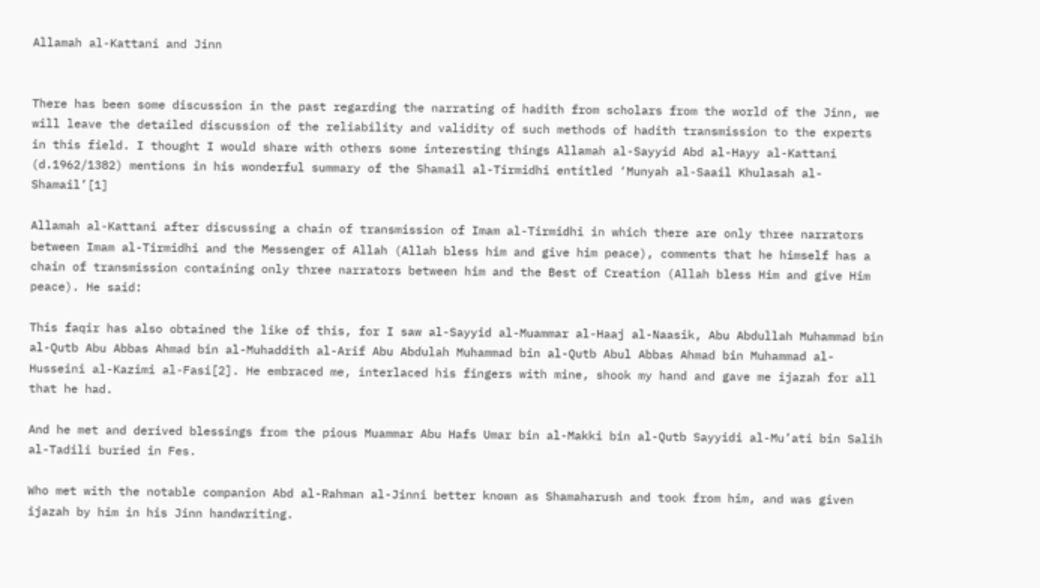Allamah al-Kattani and Jinn


There has been some discussion in the past regarding the narrating of hadith from scholars from the world of the Jinn, we will leave the detailed discussion of the reliability and validity of such methods of hadith transmission to the experts in this field. I thought I would share with others some interesting things Allamah al-Sayyid Abd al-Hayy al-Kattani (d.1962/1382) mentions in his wonderful summary of the Shamail al-Tirmidhi entitled ‘Munyah al-Saail Khulasah al-Shamail’[1]

Allamah al-Kattani after discussing a chain of transmission of Imam al-Tirmidhi in which there are only three narrators between Imam al-Tirmidhi and the Messenger of Allah (Allah bless him and give him peace), comments that he himself has a chain of transmission containing only three narrators between him and the Best of Creation (Allah bless Him and give Him peace). He said:

This faqir has also obtained the like of this, for I saw al-Sayyid al-Muammar al-Haaj al-Naasik, Abu Abdullah Muhammad bin al-Qutb Abu Abbas Ahmad bin al-Muhaddith al-Arif Abu Abdulah Muhammad bin al-Qutb Abul Abbas Ahmad bin Muhammad al-Husseini al-Kazimi al-Fasi[2]. He embraced me, interlaced his fingers with mine, shook my hand and gave me ijazah for all that he had.

And he met and derived blessings from the pious Muammar Abu Hafs Umar bin al-Makki bin al-Qutb Sayyidi al-Mu’ati bin Salih al-Tadili buried in Fes.

Who met with the notable companion Abd al-Rahman al-Jinni better known as Shamaharush and took from him, and was given ijazah by him in his Jinn handwriting.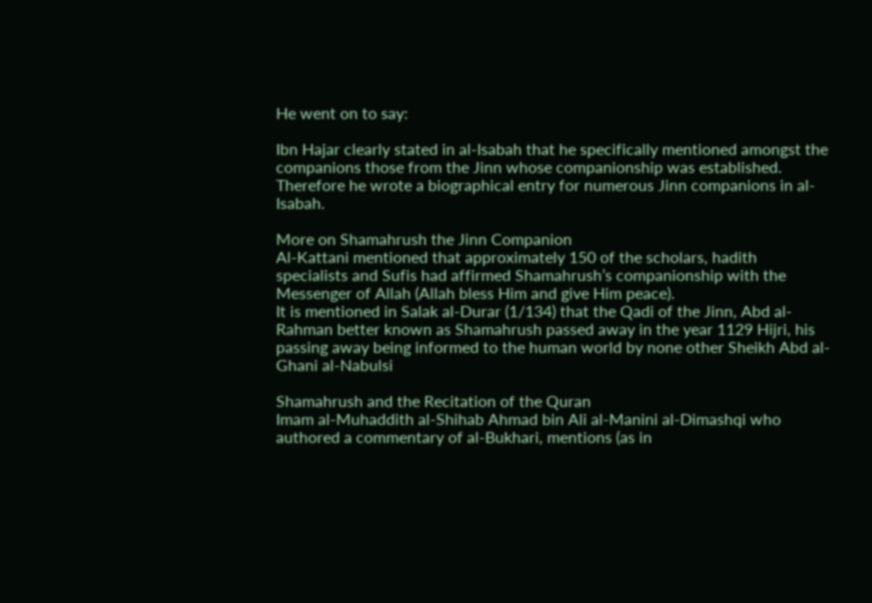He went on to say:

Ibn Hajar clearly stated in al-Isabah that he specifically mentioned amongst the companions those from the Jinn whose companionship was established. Therefore he wrote a biographical entry for numerous Jinn companions in al-Isabah.

More on Shamahrush the Jinn Companion
Al-Kattani mentioned that approximately 150 of the scholars, hadith specialists and Sufis had affirmed Shamahrush’s companionship with the Messenger of Allah (Allah bless Him and give Him peace).
It is mentioned in Salak al-Durar (1/134) that the Qadi of the Jinn, Abd al-Rahman better known as Shamahrush passed away in the year 1129 Hijri, his passing away being informed to the human world by none other Sheikh Abd al-Ghani al-Nabulsi

Shamahrush and the Recitation of the Quran
Imam al-Muhaddith al-Shihab Ahmad bin Ali al-Manini al-Dimashqi who authored a commentary of al-Bukhari, mentions (as in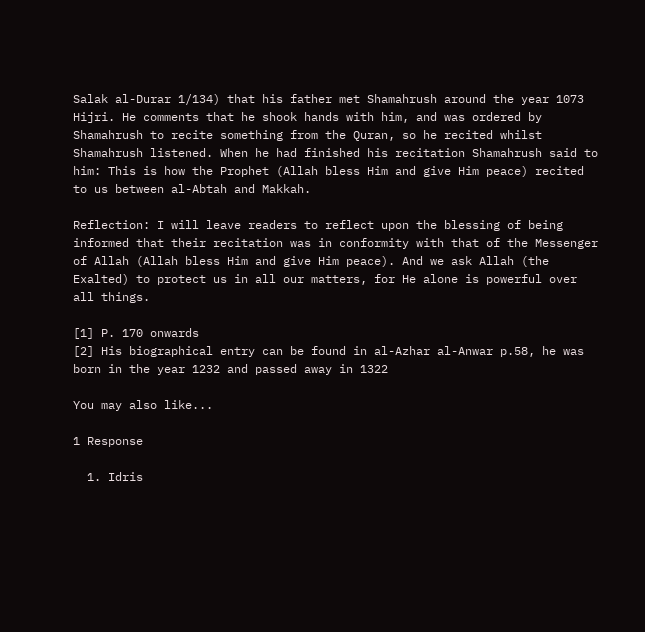Salak al-Durar 1/134) that his father met Shamahrush around the year 1073 Hijri. He comments that he shook hands with him, and was ordered by Shamahrush to recite something from the Quran, so he recited whilst Shamahrush listened. When he had finished his recitation Shamahrush said to him: This is how the Prophet (Allah bless Him and give Him peace) recited to us between al-Abtah and Makkah.

Reflection: I will leave readers to reflect upon the blessing of being informed that their recitation was in conformity with that of the Messenger of Allah (Allah bless Him and give Him peace). And we ask Allah (the Exalted) to protect us in all our matters, for He alone is powerful over all things.

[1] P. 170 onwards
[2] His biographical entry can be found in al-Azhar al-Anwar p.58, he was born in the year 1232 and passed away in 1322

You may also like...

1 Response

  1. Idris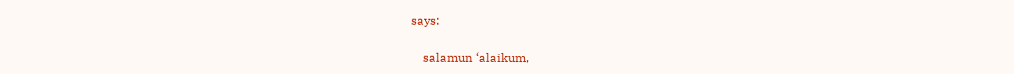says:

    salamun ‘alaikum,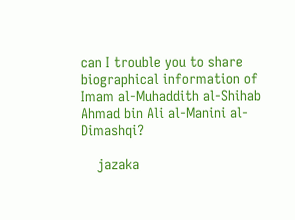can I trouble you to share biographical information of Imam al-Muhaddith al-Shihab Ahmad bin Ali al-Manini al-Dimashqi?

    jazaka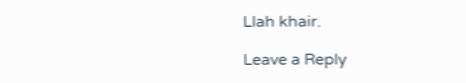Llah khair.

Leave a Reply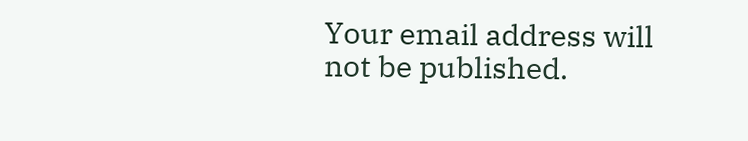Your email address will not be published.